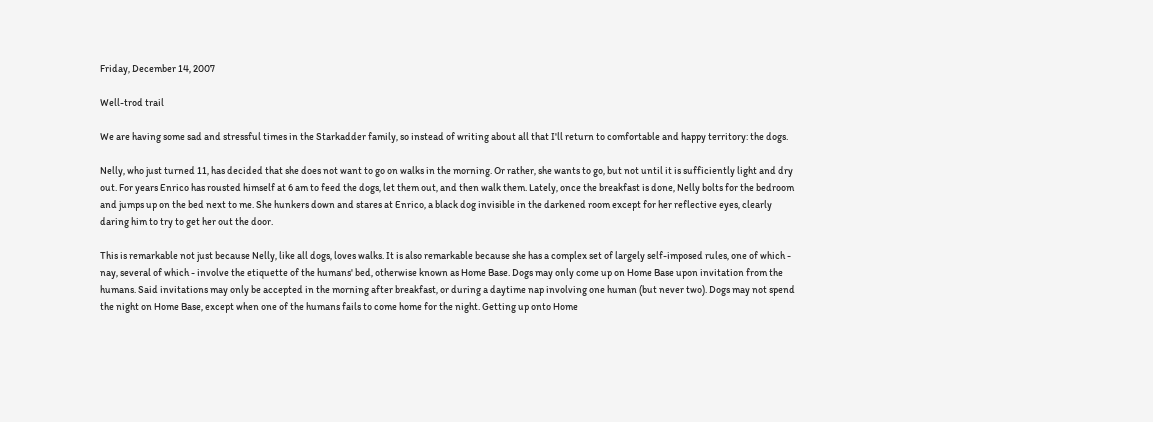Friday, December 14, 2007

Well-trod trail

We are having some sad and stressful times in the Starkadder family, so instead of writing about all that I'll return to comfortable and happy territory: the dogs.

Nelly, who just turned 11, has decided that she does not want to go on walks in the morning. Or rather, she wants to go, but not until it is sufficiently light and dry out. For years Enrico has rousted himself at 6 am to feed the dogs, let them out, and then walk them. Lately, once the breakfast is done, Nelly bolts for the bedroom and jumps up on the bed next to me. She hunkers down and stares at Enrico, a black dog invisible in the darkened room except for her reflective eyes, clearly daring him to try to get her out the door.

This is remarkable not just because Nelly, like all dogs, loves walks. It is also remarkable because she has a complex set of largely self-imposed rules, one of which - nay, several of which - involve the etiquette of the humans' bed, otherwise known as Home Base. Dogs may only come up on Home Base upon invitation from the humans. Said invitations may only be accepted in the morning after breakfast, or during a daytime nap involving one human (but never two). Dogs may not spend the night on Home Base, except when one of the humans fails to come home for the night. Getting up onto Home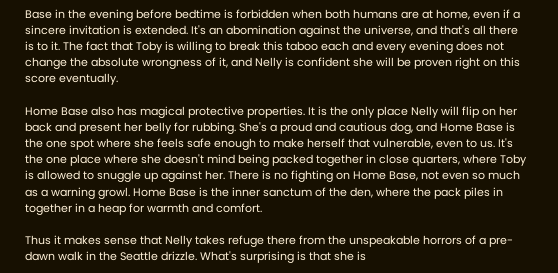Base in the evening before bedtime is forbidden when both humans are at home, even if a sincere invitation is extended. It's an abomination against the universe, and that's all there is to it. The fact that Toby is willing to break this taboo each and every evening does not change the absolute wrongness of it, and Nelly is confident she will be proven right on this score eventually.

Home Base also has magical protective properties. It is the only place Nelly will flip on her back and present her belly for rubbing. She's a proud and cautious dog, and Home Base is the one spot where she feels safe enough to make herself that vulnerable, even to us. It's the one place where she doesn't mind being packed together in close quarters, where Toby is allowed to snuggle up against her. There is no fighting on Home Base, not even so much as a warning growl. Home Base is the inner sanctum of the den, where the pack piles in together in a heap for warmth and comfort.

Thus it makes sense that Nelly takes refuge there from the unspeakable horrors of a pre-dawn walk in the Seattle drizzle. What's surprising is that she is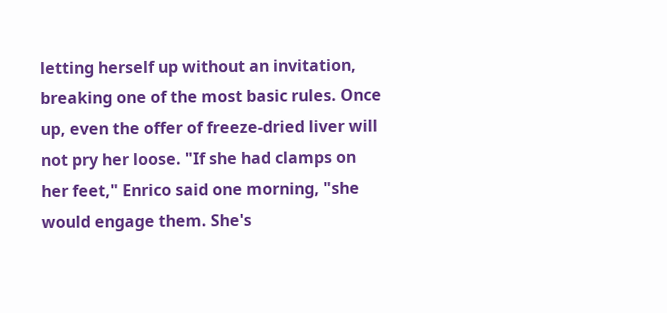letting herself up without an invitation, breaking one of the most basic rules. Once up, even the offer of freeze-dried liver will not pry her loose. "If she had clamps on her feet," Enrico said one morning, "she would engage them. She's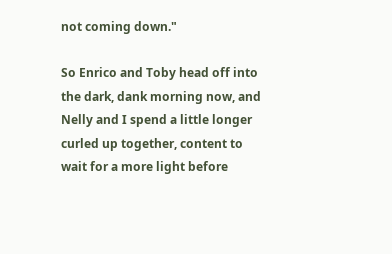not coming down."

So Enrico and Toby head off into the dark, dank morning now, and Nelly and I spend a little longer curled up together, content to wait for a more light before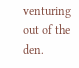venturing out of the den.